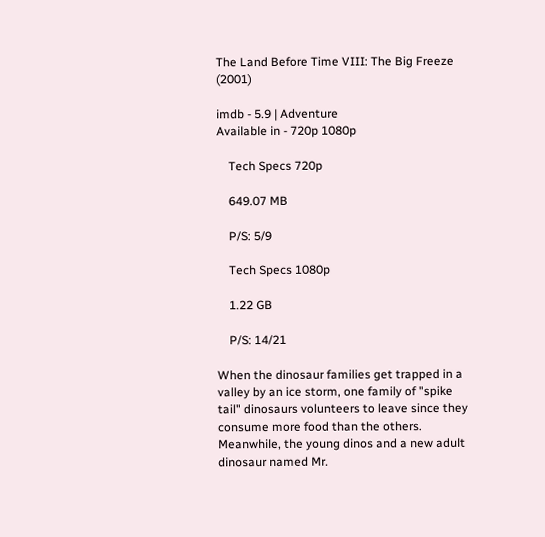The Land Before Time VIII: The Big Freeze (2001)

imdb - 5.9 | Adventure
Available in - 720p 1080p

    Tech Specs 720p

    649.07 MB

    P/S: 5/9

    Tech Specs 1080p

    1.22 GB

    P/S: 14/21

When the dinosaur families get trapped in a valley by an ice storm, one family of "spike tail" dinosaurs volunteers to leave since they consume more food than the others. Meanwhile, the young dinos and a new adult dinosaur named Mr.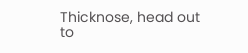Thicknose, head out to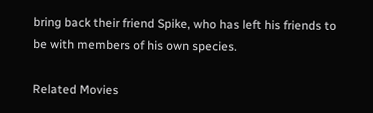bring back their friend Spike, who has left his friends to be with members of his own species.

Related Movies